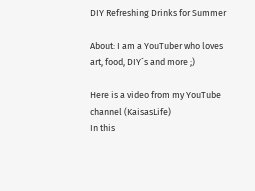DIY Refreshing Drinks for Summer

About: I am a YouTuber who loves art, food, DIY´s and more ;)

Here is a video from my YouTube channel (KaisasLife)
In this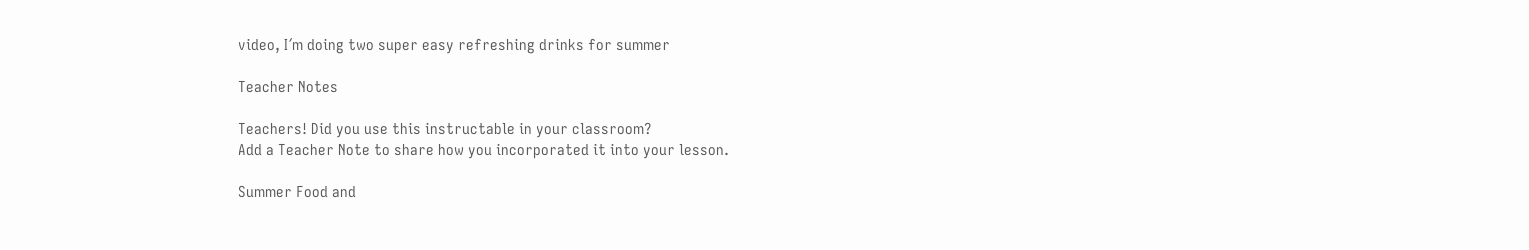video, I´m doing two super easy refreshing drinks for summer

Teacher Notes

Teachers! Did you use this instructable in your classroom?
Add a Teacher Note to share how you incorporated it into your lesson.

Summer Food and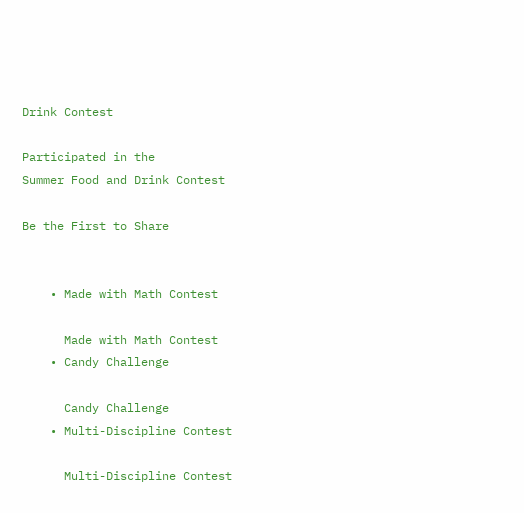Drink Contest

Participated in the
Summer Food and Drink Contest

Be the First to Share


    • Made with Math Contest

      Made with Math Contest
    • Candy Challenge

      Candy Challenge
    • Multi-Discipline Contest

      Multi-Discipline Contest